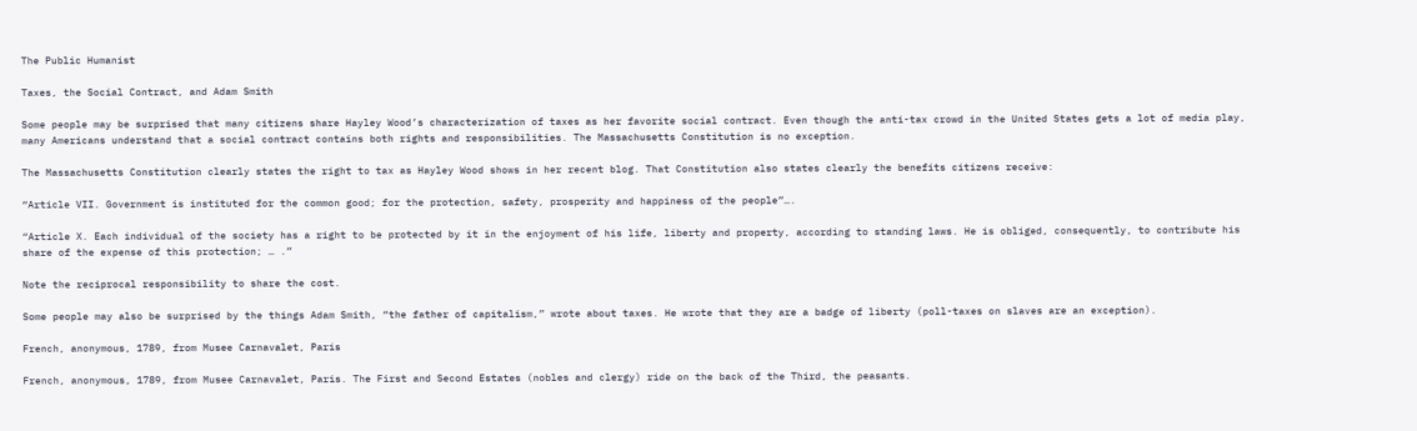The Public Humanist

Taxes, the Social Contract, and Adam Smith

Some people may be surprised that many citizens share Hayley Wood’s characterization of taxes as her favorite social contract. Even though the anti-tax crowd in the United States gets a lot of media play, many Americans understand that a social contract contains both rights and responsibilities. The Massachusetts Constitution is no exception.

The Massachusetts Constitution clearly states the right to tax as Hayley Wood shows in her recent blog. That Constitution also states clearly the benefits citizens receive:

“Article VII. Government is instituted for the common good; for the protection, safety, prosperity and happiness of the people”….

“Article X. Each individual of the society has a right to be protected by it in the enjoyment of his life, liberty and property, according to standing laws. He is obliged, consequently, to contribute his share of the expense of this protection; … .”

Note the reciprocal responsibility to share the cost.

Some people may also be surprised by the things Adam Smith, “the father of capitalism,” wrote about taxes. He wrote that they are a badge of liberty (poll-taxes on slaves are an exception).

French, anonymous, 1789, from Musee Carnavalet, Paris

French, anonymous, 1789, from Musee Carnavalet, Paris. The First and Second Estates (nobles and clergy) ride on the back of the Third, the peasants.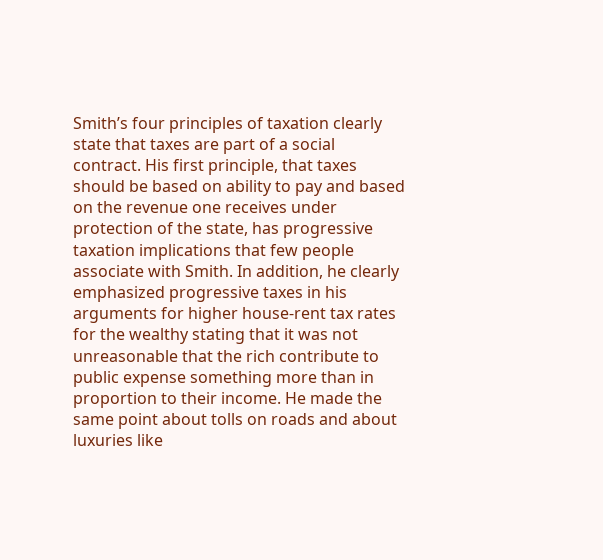Smith’s four principles of taxation clearly state that taxes are part of a social contract. His first principle, that taxes should be based on ability to pay and based on the revenue one receives under protection of the state, has progressive taxation implications that few people associate with Smith. In addition, he clearly emphasized progressive taxes in his arguments for higher house-rent tax rates for the wealthy stating that it was not unreasonable that the rich contribute to public expense something more than in proportion to their income. He made the same point about tolls on roads and about luxuries like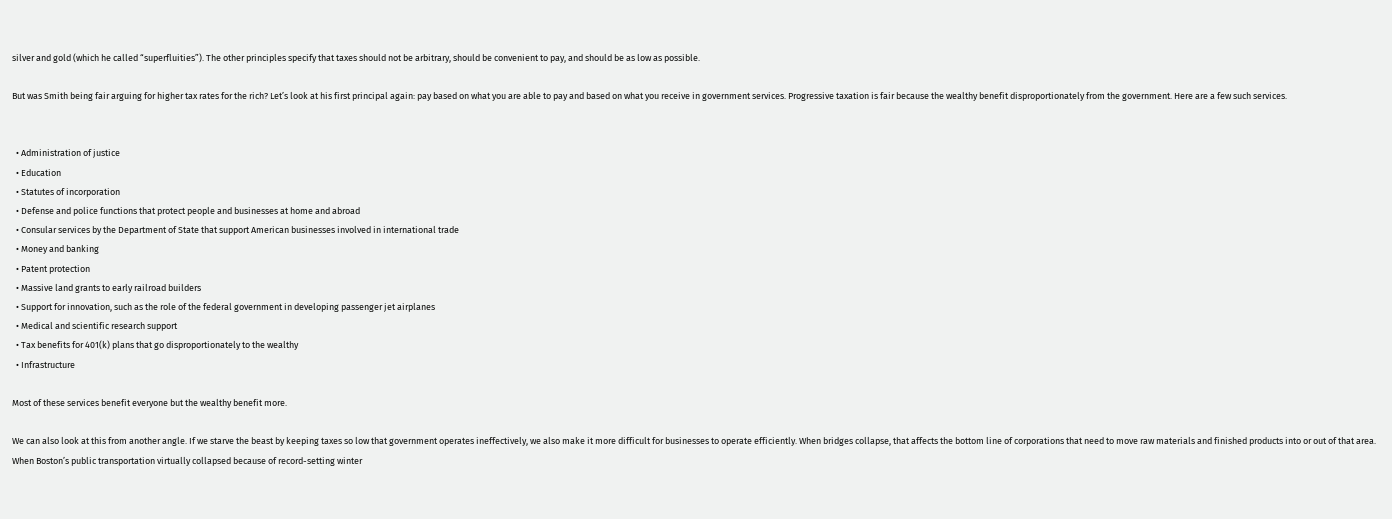silver and gold (which he called “superfluities”). The other principles specify that taxes should not be arbitrary, should be convenient to pay, and should be as low as possible.

But was Smith being fair arguing for higher tax rates for the rich? Let’s look at his first principal again: pay based on what you are able to pay and based on what you receive in government services. Progressive taxation is fair because the wealthy benefit disproportionately from the government. Here are a few such services.


  • Administration of justice
  • Education
  • Statutes of incorporation
  • Defense and police functions that protect people and businesses at home and abroad
  • Consular services by the Department of State that support American businesses involved in international trade
  • Money and banking
  • Patent protection
  • Massive land grants to early railroad builders
  • Support for innovation, such as the role of the federal government in developing passenger jet airplanes
  • Medical and scientific research support
  • Tax benefits for 401(k) plans that go disproportionately to the wealthy
  • Infrastructure

Most of these services benefit everyone but the wealthy benefit more.

We can also look at this from another angle. If we starve the beast by keeping taxes so low that government operates ineffectively, we also make it more difficult for businesses to operate efficiently. When bridges collapse, that affects the bottom line of corporations that need to move raw materials and finished products into or out of that area. When Boston’s public transportation virtually collapsed because of record-setting winter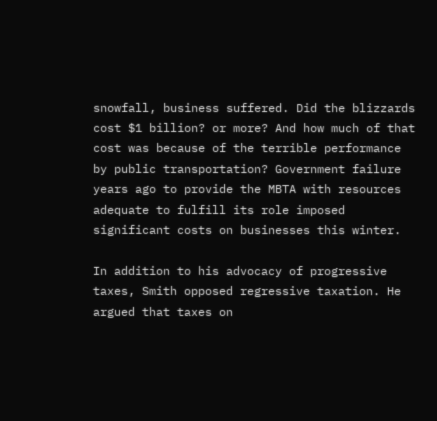snowfall, business suffered. Did the blizzards cost $1 billion? or more? And how much of that cost was because of the terrible performance by public transportation? Government failure years ago to provide the MBTA with resources adequate to fulfill its role imposed significant costs on businesses this winter.

In addition to his advocacy of progressive taxes, Smith opposed regressive taxation. He argued that taxes on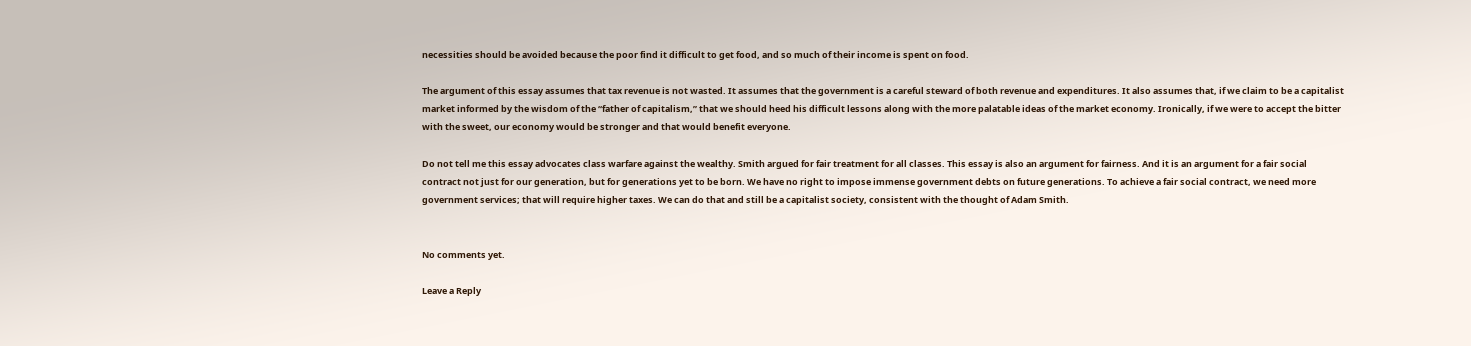necessities should be avoided because the poor find it difficult to get food, and so much of their income is spent on food.

The argument of this essay assumes that tax revenue is not wasted. It assumes that the government is a careful steward of both revenue and expenditures. It also assumes that, if we claim to be a capitalist market informed by the wisdom of the “father of capitalism,” that we should heed his difficult lessons along with the more palatable ideas of the market economy. Ironically, if we were to accept the bitter with the sweet, our economy would be stronger and that would benefit everyone.

Do not tell me this essay advocates class warfare against the wealthy. Smith argued for fair treatment for all classes. This essay is also an argument for fairness. And it is an argument for a fair social contract not just for our generation, but for generations yet to be born. We have no right to impose immense government debts on future generations. To achieve a fair social contract, we need more government services; that will require higher taxes. We can do that and still be a capitalist society, consistent with the thought of Adam Smith.


No comments yet.

Leave a Reply